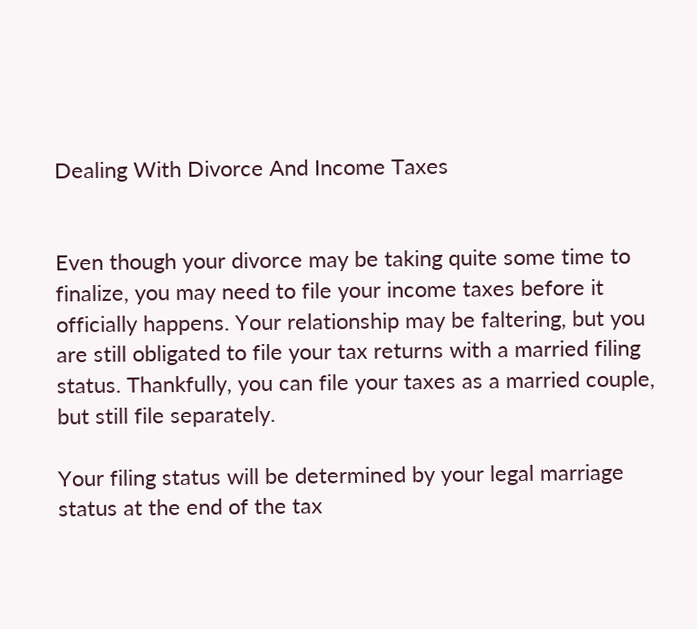Dealing With Divorce And Income Taxes


Even though your divorce may be taking quite some time to finalize, you may need to file your income taxes before it officially happens. Your relationship may be faltering, but you are still obligated to file your tax returns with a married filing status. Thankfully, you can file your taxes as a married couple, but still file separately.

Your filing status will be determined by your legal marriage status at the end of the tax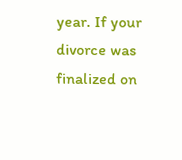year. If your divorce was finalized on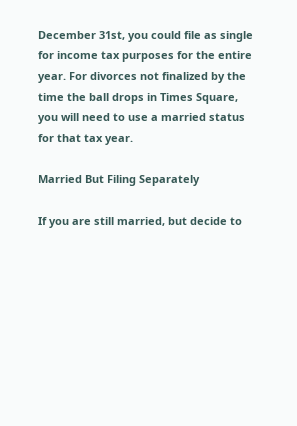December 31st, you could file as single for income tax purposes for the entire year. For divorces not finalized by the time the ball drops in Times Square, you will need to use a married status for that tax year.

Married But Filing Separately

If you are still married, but decide to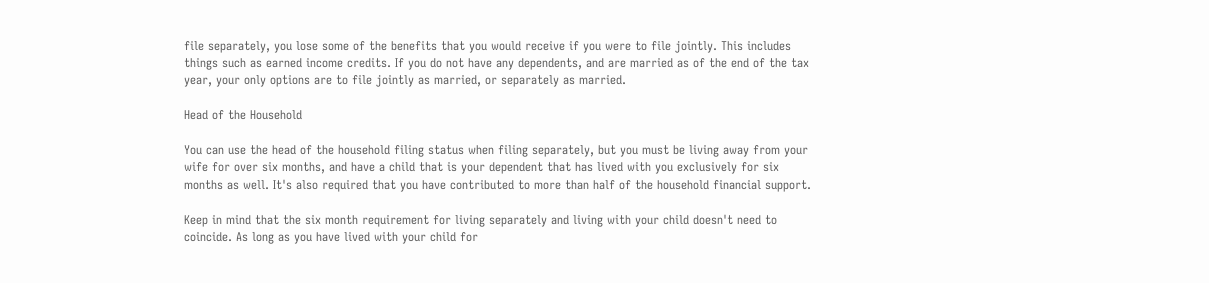file separately, you lose some of the benefits that you would receive if you were to file jointly. This includes things such as earned income credits. If you do not have any dependents, and are married as of the end of the tax year, your only options are to file jointly as married, or separately as married.

Head of the Household

You can use the head of the household filing status when filing separately, but you must be living away from your wife for over six months, and have a child that is your dependent that has lived with you exclusively for six months as well. It's also required that you have contributed to more than half of the household financial support.

Keep in mind that the six month requirement for living separately and living with your child doesn't need to coincide. As long as you have lived with your child for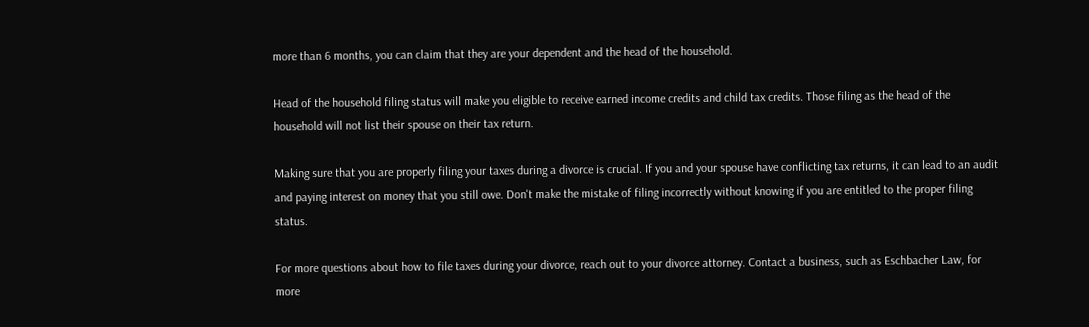more than 6 months, you can claim that they are your dependent and the head of the household.

Head of the household filing status will make you eligible to receive earned income credits and child tax credits. Those filing as the head of the household will not list their spouse on their tax return.

Making sure that you are properly filing your taxes during a divorce is crucial. If you and your spouse have conflicting tax returns, it can lead to an audit and paying interest on money that you still owe. Don't make the mistake of filing incorrectly without knowing if you are entitled to the proper filing status.

For more questions about how to file taxes during your divorce, reach out to your divorce attorney. Contact a business, such as Eschbacher Law, for more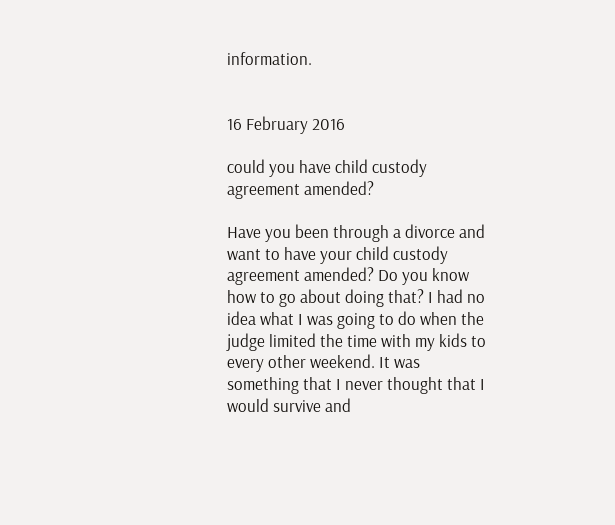information.


16 February 2016

could you have child custody agreement amended?

Have you been through a divorce and want to have your child custody agreement amended? Do you know how to go about doing that? I had no idea what I was going to do when the judge limited the time with my kids to every other weekend. It was something that I never thought that I would survive and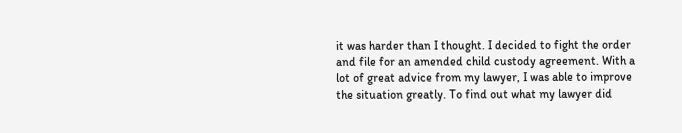it was harder than I thought. I decided to fight the order and file for an amended child custody agreement. With a lot of great advice from my lawyer, I was able to improve the situation greatly. To find out what my lawyer did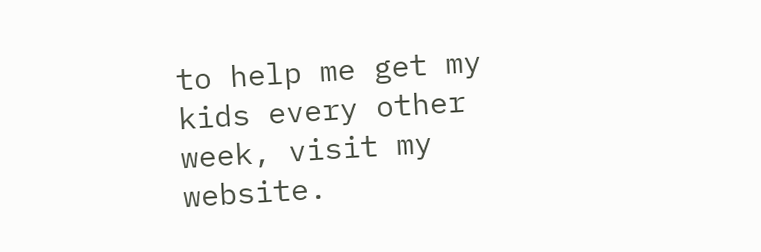to help me get my kids every other week, visit my website.